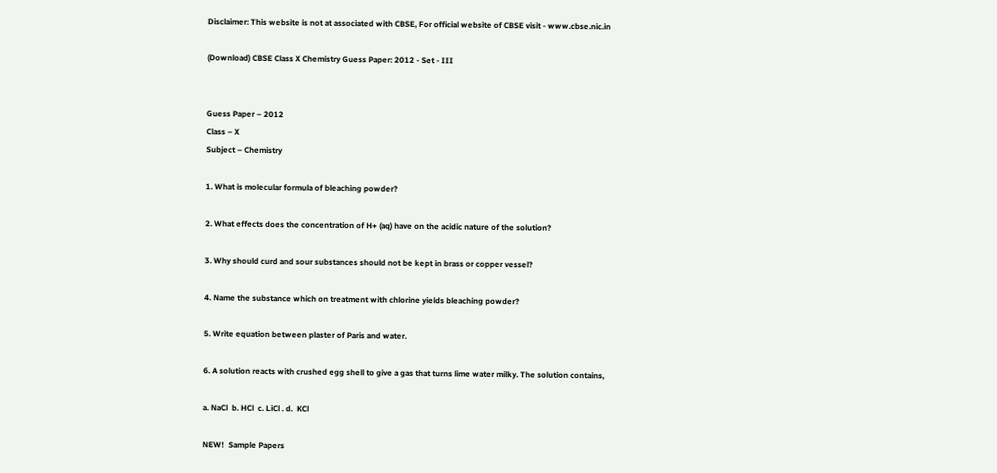Disclaimer: This website is not at associated with CBSE, For official website of CBSE visit - www.cbse.nic.in

(Download) CBSE Class X Chemistry Guess Paper: 2012 - Set - III


Guess Paper – 2012
Class – X
Subject – Chemistry

1. What is molecular formula of bleaching powder?

2. What effects does the concentration of H+ (aq) have on the acidic nature of the solution?

3. Why should curd and sour substances should not be kept in brass or copper vessel?

4. Name the substance which on treatment with chlorine yields bleaching powder?

5. Write equation between plaster of Paris and water.

6. A solution reacts with crushed egg shell to give a gas that turns lime water milky. The solution contains,

a. NaCl  b. HCl  c. LiCl . d.  KCl

NEW!  Sample Papers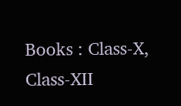Books : Class-X, Class-XII